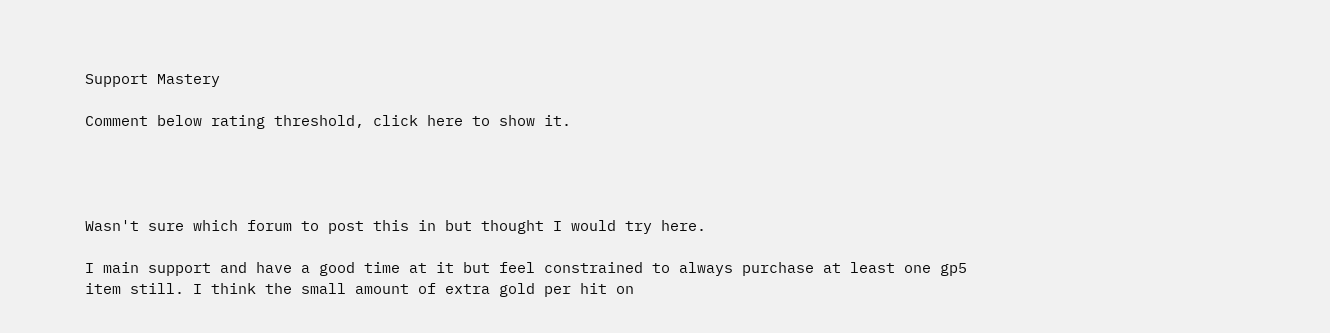Support Mastery

Comment below rating threshold, click here to show it.




Wasn't sure which forum to post this in but thought I would try here.

I main support and have a good time at it but feel constrained to always purchase at least one gp5 item still. I think the small amount of extra gold per hit on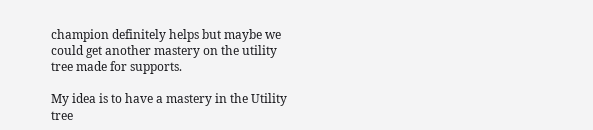champion definitely helps but maybe we could get another mastery on the utility tree made for supports.

My idea is to have a mastery in the Utility tree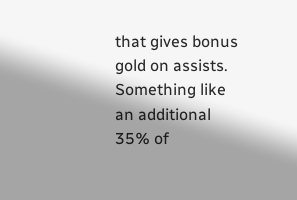that gives bonus gold on assists. Something like an additional 35% of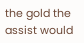the gold the assist would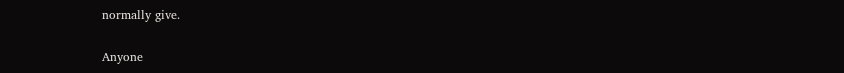normally give.

Anyone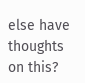else have thoughts on this?